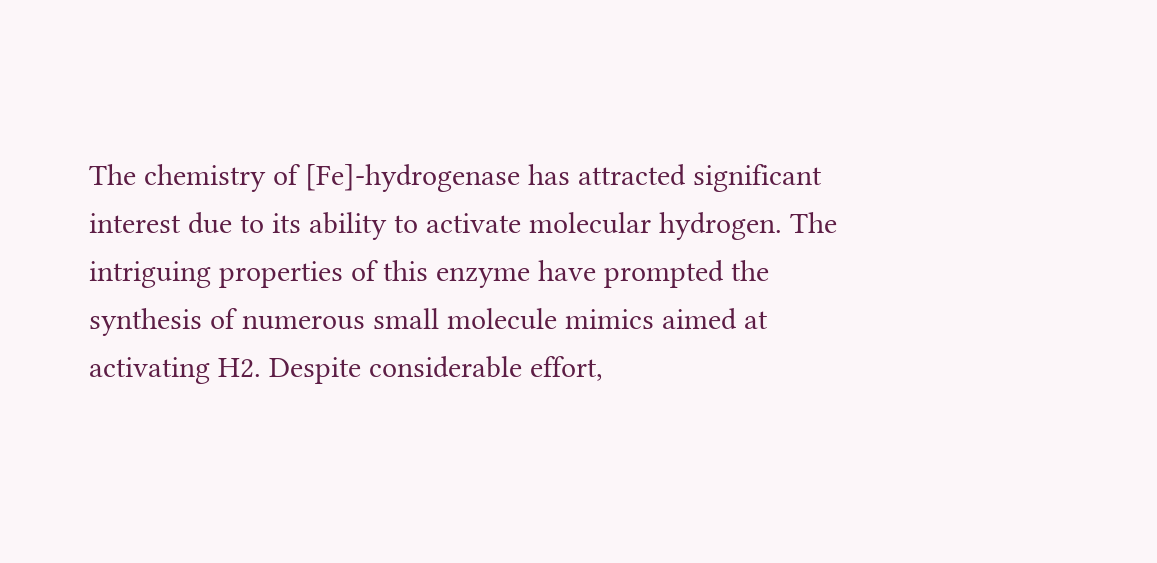The chemistry of [Fe]-hydrogenase has attracted significant interest due to its ability to activate molecular hydrogen. The intriguing properties of this enzyme have prompted the synthesis of numerous small molecule mimics aimed at activating H2. Despite considerable effort,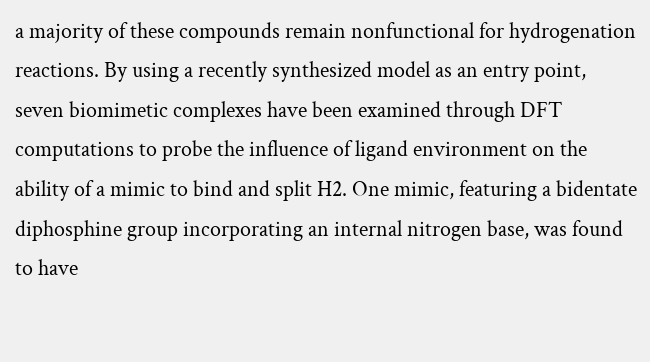a majority of these compounds remain nonfunctional for hydrogenation reactions. By using a recently synthesized model as an entry point, seven biomimetic complexes have been examined through DFT computations to probe the influence of ligand environment on the ability of a mimic to bind and split H2. One mimic, featuring a bidentate diphosphine group incorporating an internal nitrogen base, was found to have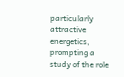particularly attractive energetics, prompting a study of the role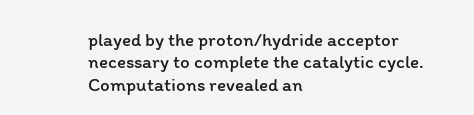played by the proton/hydride acceptor necessary to complete the catalytic cycle. Computations revealed an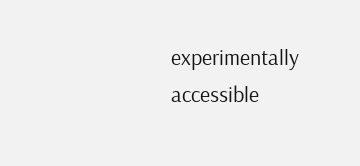experimentally accessible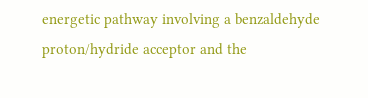energetic pathway involving a benzaldehyde proton/hydride acceptor and the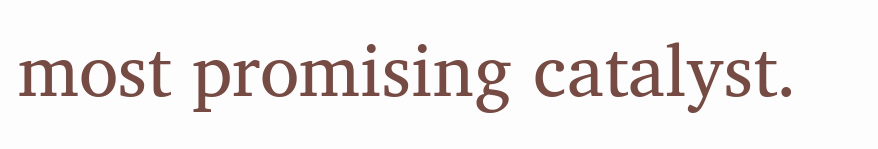most promising catalyst.